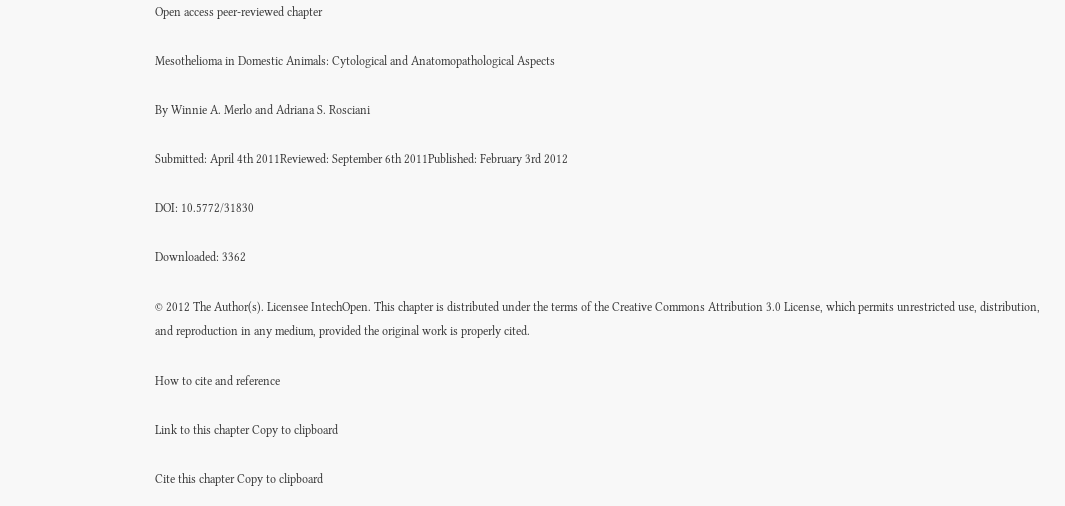Open access peer-reviewed chapter

Mesothelioma in Domestic Animals: Cytological and Anatomopathological Aspects

By Winnie A. Merlo and Adriana S. Rosciani

Submitted: April 4th 2011Reviewed: September 6th 2011Published: February 3rd 2012

DOI: 10.5772/31830

Downloaded: 3362

© 2012 The Author(s). Licensee IntechOpen. This chapter is distributed under the terms of the Creative Commons Attribution 3.0 License, which permits unrestricted use, distribution, and reproduction in any medium, provided the original work is properly cited.

How to cite and reference

Link to this chapter Copy to clipboard

Cite this chapter Copy to clipboard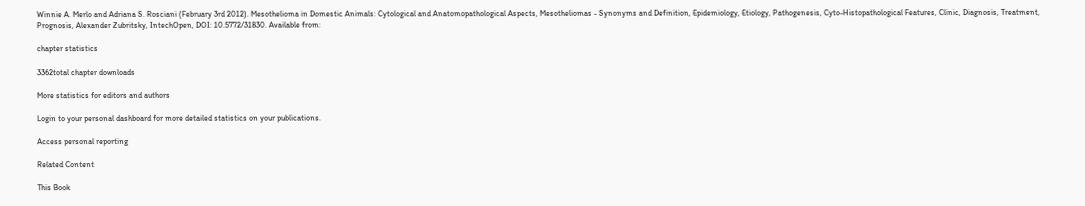Winnie A. Merlo and Adriana S. Rosciani (February 3rd 2012). Mesothelioma in Domestic Animals: Cytological and Anatomopathological Aspects, Mesotheliomas - Synonyms and Definition, Epidemiology, Etiology, Pathogenesis, Cyto-Histopathological Features, Clinic, Diagnosis, Treatment, Prognosis, Alexander Zubritsky, IntechOpen, DOI: 10.5772/31830. Available from:

chapter statistics

3362total chapter downloads

More statistics for editors and authors

Login to your personal dashboard for more detailed statistics on your publications.

Access personal reporting

Related Content

This Book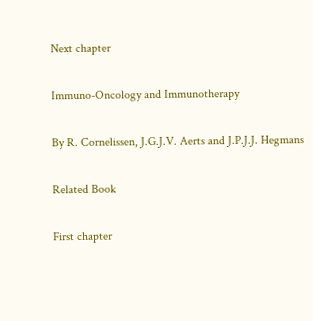Next chapter

Immuno-Oncology and Immunotherapy

By R. Cornelissen, J.G.J.V. Aerts and J.P.J.J. Hegmans

Related Book

First chapter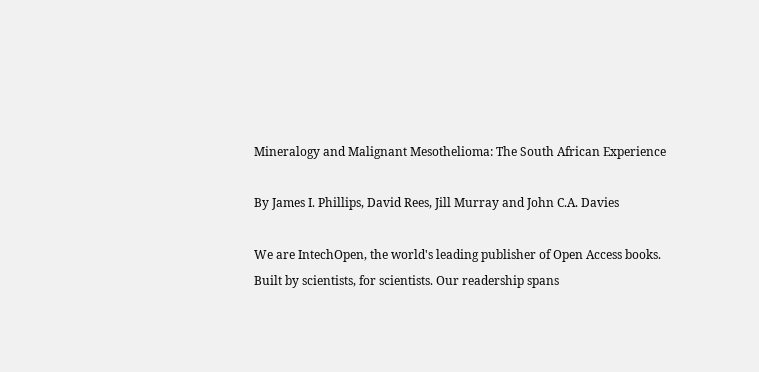Mineralogy and Malignant Mesothelioma: The South African Experience

By James I. Phillips, David Rees, Jill Murray and John C.A. Davies

We are IntechOpen, the world's leading publisher of Open Access books. Built by scientists, for scientists. Our readership spans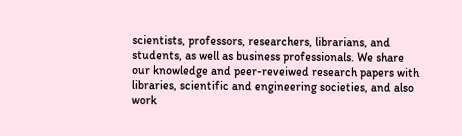scientists, professors, researchers, librarians, and students, as well as business professionals. We share our knowledge and peer-reveiwed research papers with libraries, scientific and engineering societies, and also work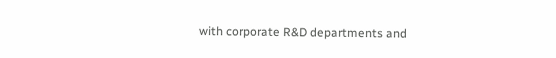with corporate R&D departments and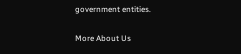government entities.

More About Us